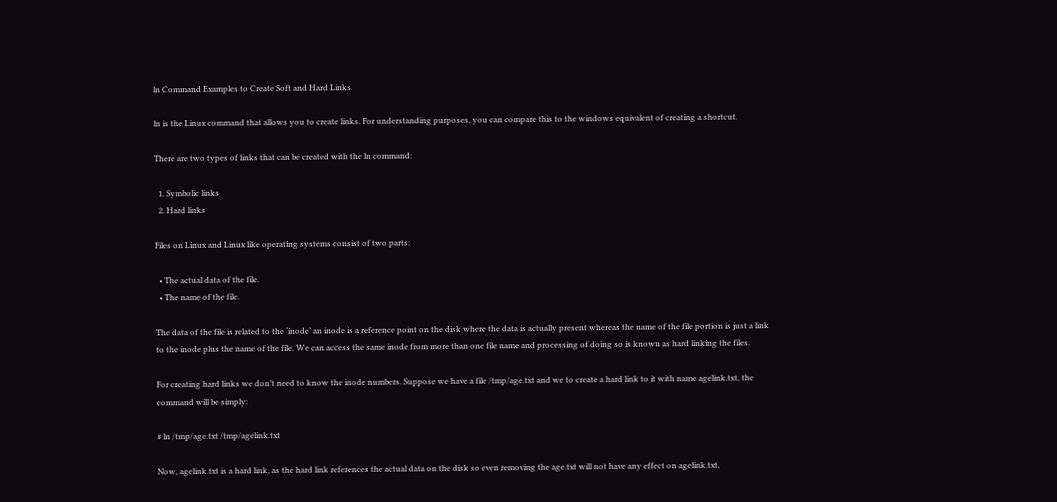ln Command Examples to Create Soft and Hard Links

ln is the Linux command that allows you to create links. For understanding purposes, you can compare this to the windows equivalent of creating a shortcut.

There are two types of links that can be created with the ln command:

  1. Symbolic links
  2. Hard links

Files on Linux and Linux like operating systems consist of two parts:

  • The actual data of the file.
  • The name of the file.

The data of the file is related to the ‘inode’ an inode is a reference point on the disk where the data is actually present whereas the name of the file portion is just a link to the inode plus the name of the file. We can access the same inode from more than one file name and processing of doing so is known as hard linking the files.

For creating hard links we don’t need to know the inode numbers. Suppose we have a file /tmp/age.txt and we to create a hard link to it with name agelink.txt, the command will be simply:

# ln /tmp/age.txt /tmp/agelink.txt

Now, agelink.txt is a hard link, as the hard link references the actual data on the disk so even removing the age.txt will not have any effect on agelink.txt,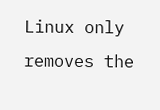Linux only removes the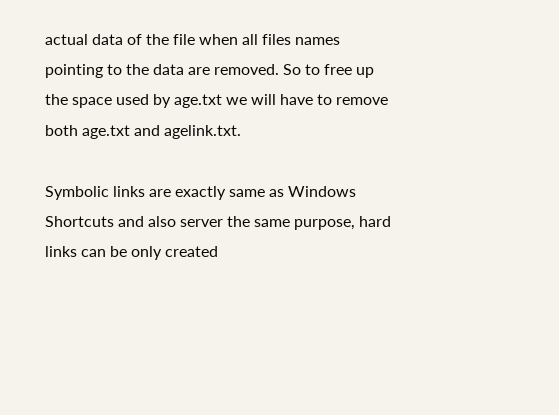actual data of the file when all files names pointing to the data are removed. So to free up the space used by age.txt we will have to remove both age.txt and agelink.txt.

Symbolic links are exactly same as Windows Shortcuts and also server the same purpose, hard links can be only created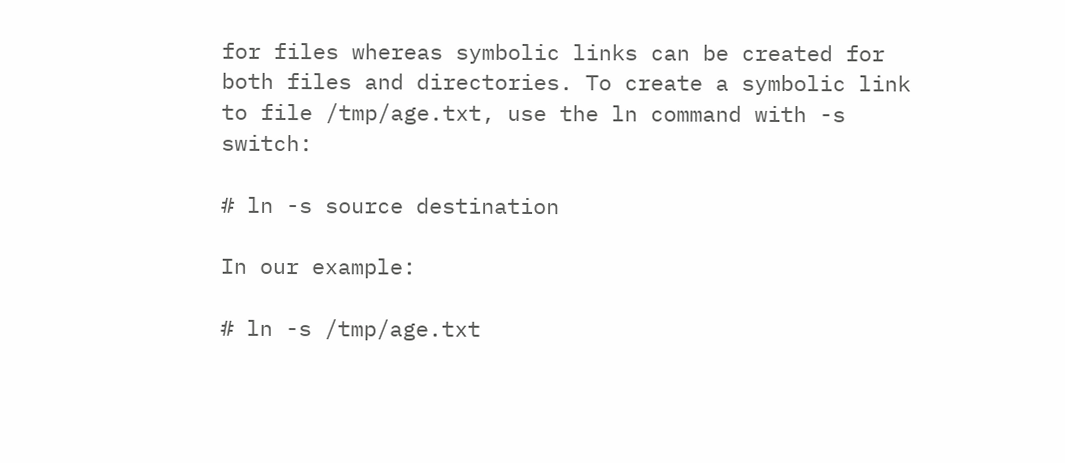for files whereas symbolic links can be created for both files and directories. To create a symbolic link to file /tmp/age.txt, use the ln command with -s switch:

# ln -s source destination

In our example:

# ln -s /tmp/age.txt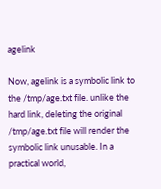agelink

Now, agelink is a symbolic link to the /tmp/age.txt file. unlike the hard link, deleting the original /tmp/age.txt file will render the symbolic link unusable. In a practical world,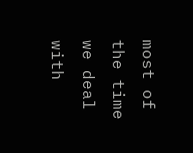most of the time we deal with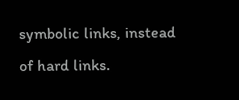symbolic links, instead of hard links.